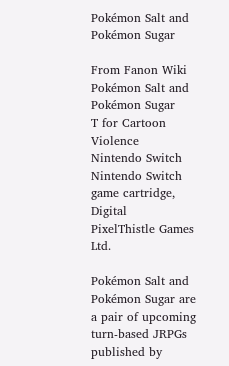Pokémon Salt and Pokémon Sugar

From Fanon Wiki
Pokémon Salt and Pokémon Sugar
T for Cartoon Violence
Nintendo Switch
Nintendo Switch game cartridge, Digital
PixelThistle Games Ltd.

Pokémon Salt and Pokémon Sugar are a pair of upcoming turn-based JRPGs published by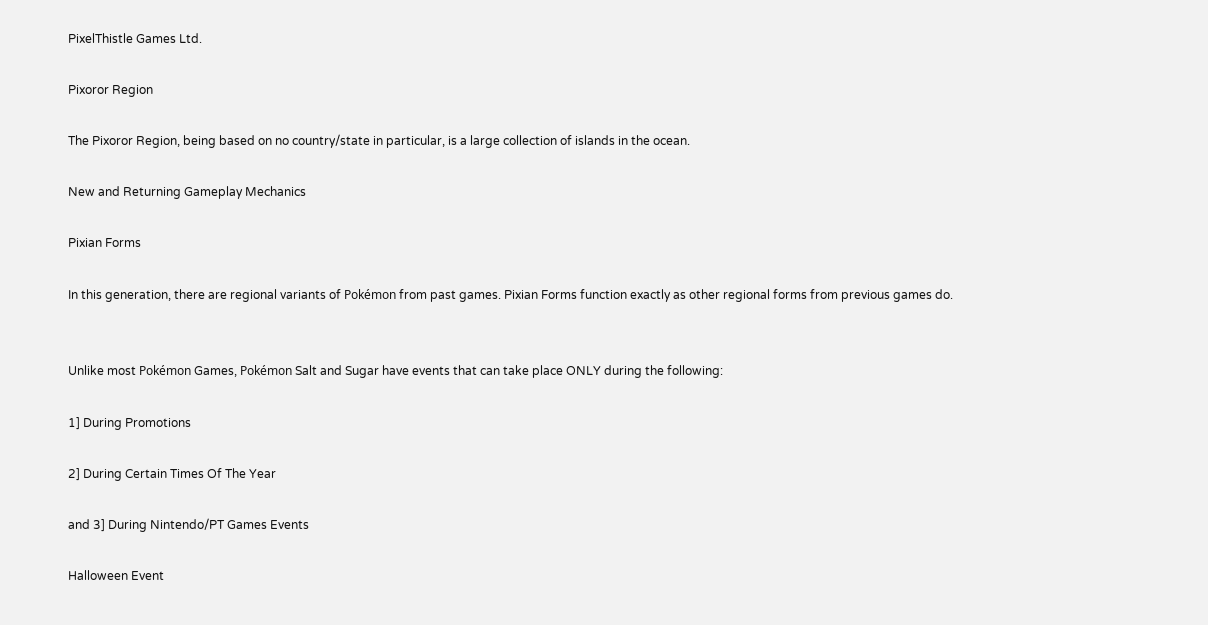PixelThistle Games Ltd.

Pixoror Region

The Pixoror Region, being based on no country/state in particular, is a large collection of islands in the ocean.

New and Returning Gameplay Mechanics

Pixian Forms

In this generation, there are regional variants of Pokémon from past games. Pixian Forms function exactly as other regional forms from previous games do.


Unlike most Pokémon Games, Pokémon Salt and Sugar have events that can take place ONLY during the following:

1] During Promotions

2] During Certain Times Of The Year

and 3] During Nintendo/PT Games Events

Halloween Event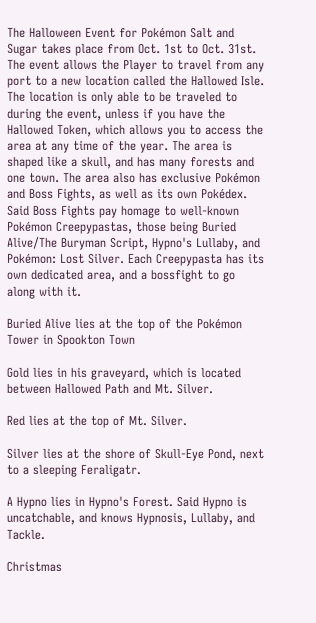The Halloween Event for Pokémon Salt and Sugar takes place from Oct. 1st to Oct. 31st. The event allows the Player to travel from any port to a new location called the Hallowed Isle. The location is only able to be traveled to during the event, unless if you have the Hallowed Token, which allows you to access the area at any time of the year. The area is shaped like a skull, and has many forests and one town. The area also has exclusive Pokémon and Boss Fights, as well as its own Pokédex. Said Boss Fights pay homage to well-known Pokémon Creepypastas, those being Buried Alive/The Buryman Script, Hypno's Lullaby, and Pokémon: Lost Silver. Each Creepypasta has its own dedicated area, and a bossfight to go along with it.

Buried Alive lies at the top of the Pokémon Tower in Spookton Town

Gold lies in his graveyard, which is located between Hallowed Path and Mt. Silver.

Red lies at the top of Mt. Silver.

Silver lies at the shore of Skull-Eye Pond, next to a sleeping Feraligatr.

A Hypno lies in Hypno's Forest. Said Hypno is uncatchable, and knows Hypnosis, Lullaby, and Tackle.

Christmas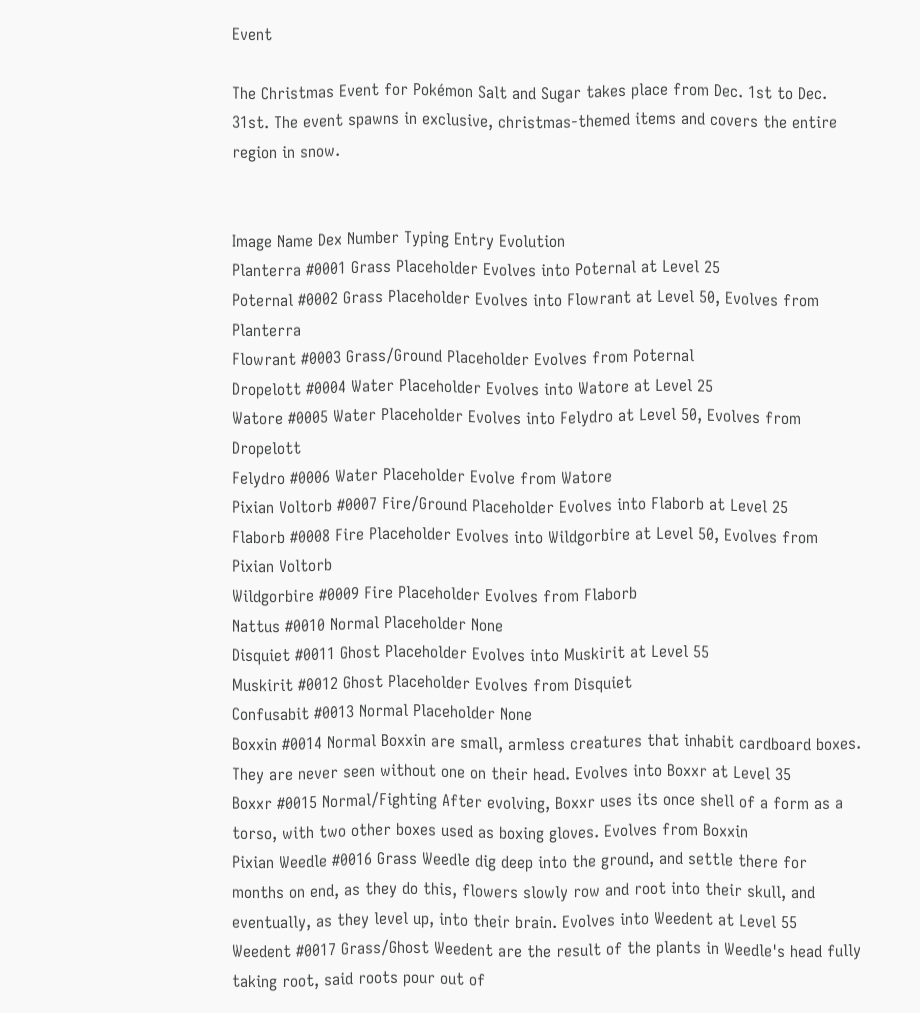Event

The Christmas Event for Pokémon Salt and Sugar takes place from Dec. 1st to Dec. 31st. The event spawns in exclusive, christmas-themed items and covers the entire region in snow.


Image Name Dex Number Typing Entry Evolution
Planterra #0001 Grass Placeholder Evolves into Poternal at Level 25
Poternal #0002 Grass Placeholder Evolves into Flowrant at Level 50, Evolves from Planterra
Flowrant #0003 Grass/Ground Placeholder Evolves from Poternal
Dropelott #0004 Water Placeholder Evolves into Watore at Level 25
Watore #0005 Water Placeholder Evolves into Felydro at Level 50, Evolves from Dropelott
Felydro #0006 Water Placeholder Evolve from Watore
Pixian Voltorb #0007 Fire/Ground Placeholder Evolves into Flaborb at Level 25
Flaborb #0008 Fire Placeholder Evolves into Wildgorbire at Level 50, Evolves from Pixian Voltorb
Wildgorbire #0009 Fire Placeholder Evolves from Flaborb
Nattus #0010 Normal Placeholder None
Disquiet #0011 Ghost Placeholder Evolves into Muskirit at Level 55
Muskirit #0012 Ghost Placeholder Evolves from Disquiet
Confusabit #0013 Normal Placeholder None
Boxxin #0014 Normal Boxxin are small, armless creatures that inhabit cardboard boxes. They are never seen without one on their head. Evolves into Boxxr at Level 35
Boxxr #0015 Normal/Fighting After evolving, Boxxr uses its once shell of a form as a torso, with two other boxes used as boxing gloves. Evolves from Boxxin
Pixian Weedle #0016 Grass Weedle dig deep into the ground, and settle there for months on end, as they do this, flowers slowly row and root into their skull, and eventually, as they level up, into their brain. Evolves into Weedent at Level 55
Weedent #0017 Grass/Ghost Weedent are the result of the plants in Weedle's head fully taking root, said roots pour out of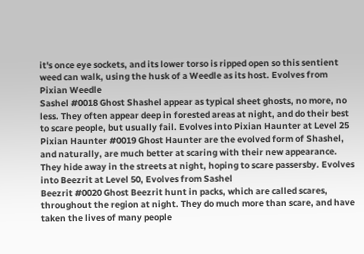it's once eye sockets, and its lower torso is ripped open so this sentient weed can walk, using the husk of a Weedle as its host. Evolves from Pixian Weedle
Sashel #0018 Ghost Shashel appear as typical sheet ghosts, no more, no less. They often appear deep in forested areas at night, and do their best to scare people, but usually fail. Evolves into Pixian Haunter at Level 25
Pixian Haunter #0019 Ghost Haunter are the evolved form of Shashel, and naturally, are much better at scaring with their new appearance. They hide away in the streets at night, hoping to scare passersby. Evolves into Beezrit at Level 50, Evolves from Sashel
Beezrit #0020 Ghost Beezrit hunt in packs, which are called scares, throughout the region at night. They do much more than scare, and have taken the lives of many people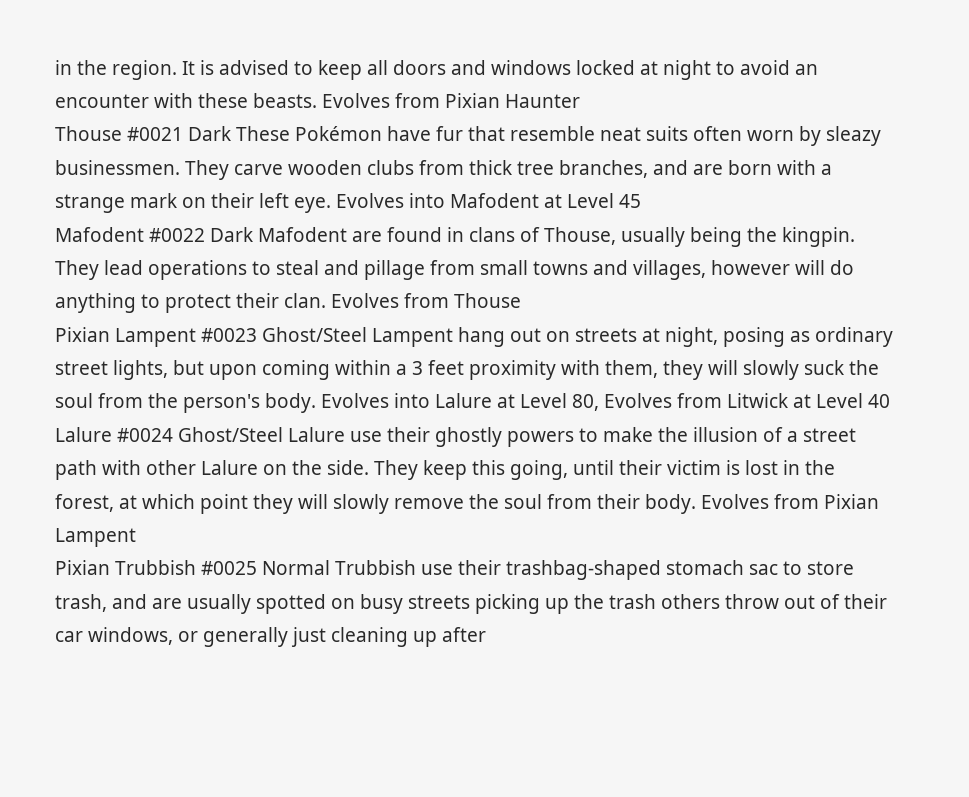in the region. It is advised to keep all doors and windows locked at night to avoid an encounter with these beasts. Evolves from Pixian Haunter
Thouse #0021 Dark These Pokémon have fur that resemble neat suits often worn by sleazy businessmen. They carve wooden clubs from thick tree branches, and are born with a strange mark on their left eye. Evolves into Mafodent at Level 45
Mafodent #0022 Dark Mafodent are found in clans of Thouse, usually being the kingpin. They lead operations to steal and pillage from small towns and villages, however will do anything to protect their clan. Evolves from Thouse
Pixian Lampent #0023 Ghost/Steel Lampent hang out on streets at night, posing as ordinary street lights, but upon coming within a 3 feet proximity with them, they will slowly suck the soul from the person's body. Evolves into Lalure at Level 80, Evolves from Litwick at Level 40
Lalure #0024 Ghost/Steel Lalure use their ghostly powers to make the illusion of a street path with other Lalure on the side. They keep this going, until their victim is lost in the forest, at which point they will slowly remove the soul from their body. Evolves from Pixian Lampent
Pixian Trubbish #0025 Normal Trubbish use their trashbag-shaped stomach sac to store trash, and are usually spotted on busy streets picking up the trash others throw out of their car windows, or generally just cleaning up after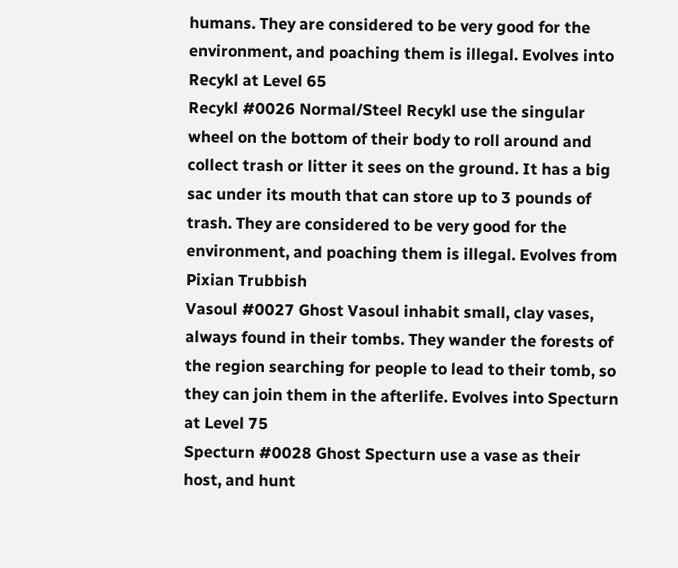humans. They are considered to be very good for the environment, and poaching them is illegal. Evolves into Recykl at Level 65
Recykl #0026 Normal/Steel Recykl use the singular wheel on the bottom of their body to roll around and collect trash or litter it sees on the ground. It has a big sac under its mouth that can store up to 3 pounds of trash. They are considered to be very good for the environment, and poaching them is illegal. Evolves from Pixian Trubbish
Vasoul #0027 Ghost Vasoul inhabit small, clay vases, always found in their tombs. They wander the forests of the region searching for people to lead to their tomb, so they can join them in the afterlife. Evolves into Specturn at Level 75
Specturn #0028 Ghost Specturn use a vase as their host, and hunt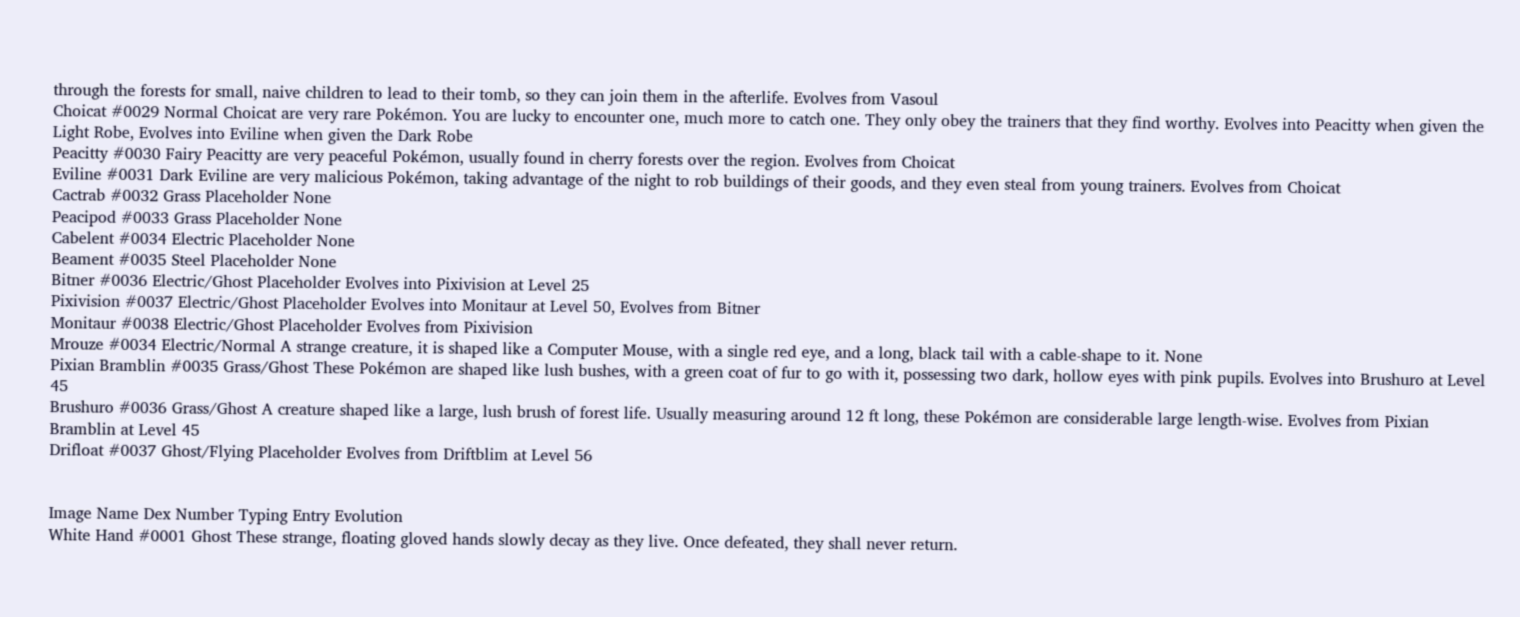through the forests for small, naive children to lead to their tomb, so they can join them in the afterlife. Evolves from Vasoul
Choicat #0029 Normal Choicat are very rare Pokémon. You are lucky to encounter one, much more to catch one. They only obey the trainers that they find worthy. Evolves into Peacitty when given the Light Robe, Evolves into Eviline when given the Dark Robe
Peacitty #0030 Fairy Peacitty are very peaceful Pokémon, usually found in cherry forests over the region. Evolves from Choicat
Eviline #0031 Dark Eviline are very malicious Pokémon, taking advantage of the night to rob buildings of their goods, and they even steal from young trainers. Evolves from Choicat
Cactrab #0032 Grass Placeholder None
Peacipod #0033 Grass Placeholder None
Cabelent #0034 Electric Placeholder None
Beament #0035 Steel Placeholder None
Bitner #0036 Electric/Ghost Placeholder Evolves into Pixivision at Level 25
Pixivision #0037 Electric/Ghost Placeholder Evolves into Monitaur at Level 50, Evolves from Bitner
Monitaur #0038 Electric/Ghost Placeholder Evolves from Pixivision
Mrouze #0034 Electric/Normal A strange creature, it is shaped like a Computer Mouse, with a single red eye, and a long, black tail with a cable-shape to it. None
Pixian Bramblin #0035 Grass/Ghost These Pokémon are shaped like lush bushes, with a green coat of fur to go with it, possessing two dark, hollow eyes with pink pupils. Evolves into Brushuro at Level 45
Brushuro #0036 Grass/Ghost A creature shaped like a large, lush brush of forest life. Usually measuring around 12 ft long, these Pokémon are considerable large length-wise. Evolves from Pixian Bramblin at Level 45
Drifloat #0037 Ghost/Flying Placeholder Evolves from Driftblim at Level 56


Image Name Dex Number Typing Entry Evolution
White Hand #0001 Ghost These strange, floating gloved hands slowly decay as they live. Once defeated, they shall never return.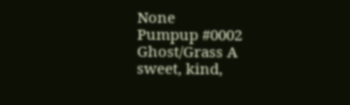None
Pumpup #0002 Ghost/Grass A sweet, kind,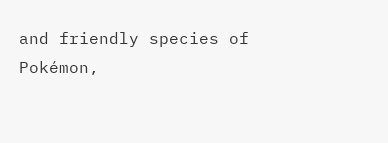and friendly species of Pokémon,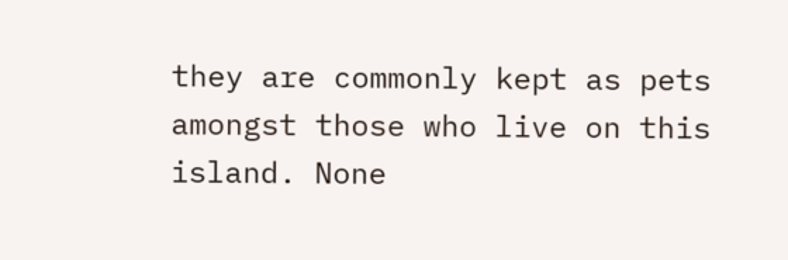they are commonly kept as pets amongst those who live on this island. None